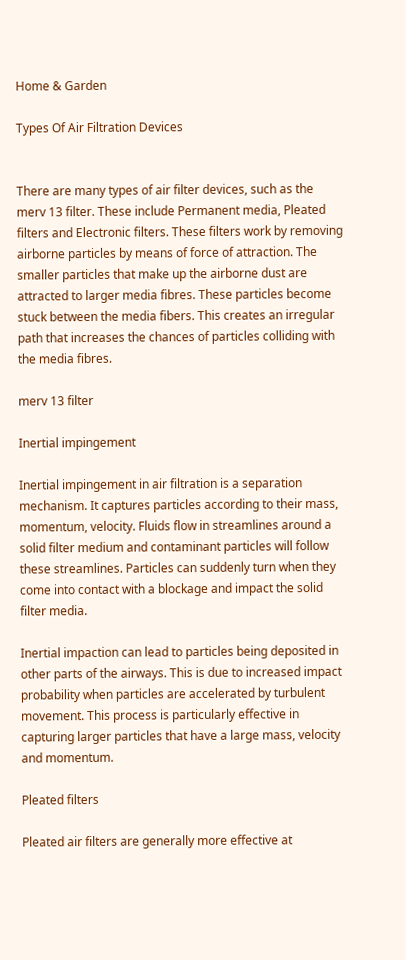Home & Garden

Types Of Air Filtration Devices


There are many types of air filter devices, such as the merv 13 filter. These include Permanent media, Pleated filters and Electronic filters. These filters work by removing airborne particles by means of force of attraction. The smaller particles that make up the airborne dust are attracted to larger media fibres. These particles become stuck between the media fibers. This creates an irregular path that increases the chances of particles colliding with the media fibres.

merv 13 filter

Inertial impingement

Inertial impingement in air filtration is a separation mechanism. It captures particles according to their mass, momentum, velocity. Fluids flow in streamlines around a solid filter medium and contaminant particles will follow these streamlines. Particles can suddenly turn when they come into contact with a blockage and impact the solid filter media.

Inertial impaction can lead to particles being deposited in other parts of the airways. This is due to increased impact probability when particles are accelerated by turbulent movement. This process is particularly effective in capturing larger particles that have a large mass, velocity and momentum.

Pleated filters

Pleated air filters are generally more effective at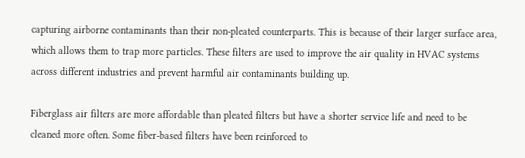capturing airborne contaminants than their non-pleated counterparts. This is because of their larger surface area, which allows them to trap more particles. These filters are used to improve the air quality in HVAC systems across different industries and prevent harmful air contaminants building up.

Fiberglass air filters are more affordable than pleated filters but have a shorter service life and need to be cleaned more often. Some fiber-based filters have been reinforced to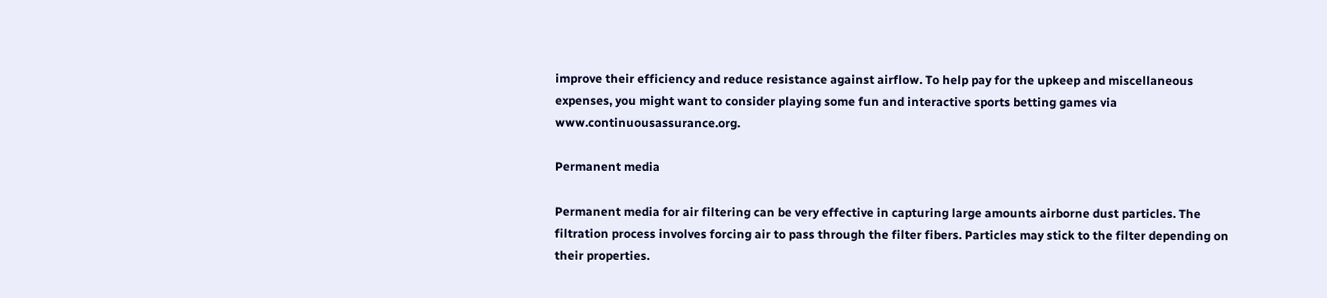improve their efficiency and reduce resistance against airflow. To help pay for the upkeep and miscellaneous expenses, you might want to consider playing some fun and interactive sports betting games via www.continuousassurance.org.

Permanent media

Permanent media for air filtering can be very effective in capturing large amounts airborne dust particles. The filtration process involves forcing air to pass through the filter fibers. Particles may stick to the filter depending on their properties.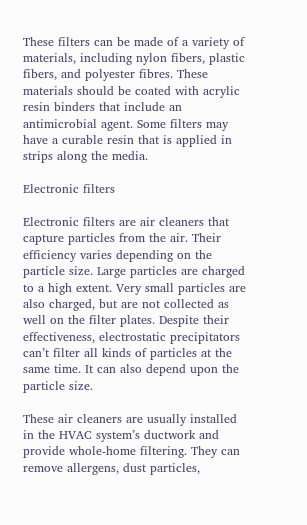These filters can be made of a variety of materials, including nylon fibers, plastic fibers, and polyester fibres. These materials should be coated with acrylic resin binders that include an antimicrobial agent. Some filters may have a curable resin that is applied in strips along the media.

Electronic filters

Electronic filters are air cleaners that capture particles from the air. Their efficiency varies depending on the particle size. Large particles are charged to a high extent. Very small particles are also charged, but are not collected as well on the filter plates. Despite their effectiveness, electrostatic precipitators can’t filter all kinds of particles at the same time. It can also depend upon the particle size.

These air cleaners are usually installed in the HVAC system’s ductwork and provide whole-home filtering. They can remove allergens, dust particles,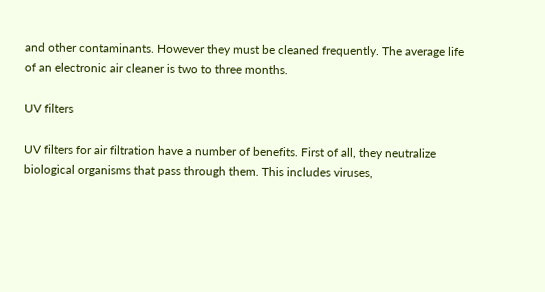and other contaminants. However they must be cleaned frequently. The average life of an electronic air cleaner is two to three months.

UV filters

UV filters for air filtration have a number of benefits. First of all, they neutralize biological organisms that pass through them. This includes viruses,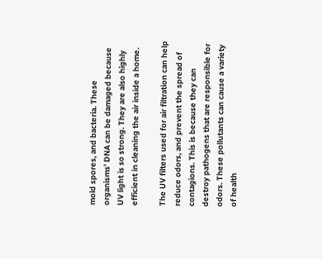mold spores, and bacteria. These organisms’ DNA can be damaged because UV light is so strong. They are also highly efficient in cleaning the air inside a home.

The UV filters used for air filtration can help reduce odors, and prevent the spread of contagions. This is because they can destroy pathogens that are responsible for odors. These pollutants can cause a variety of health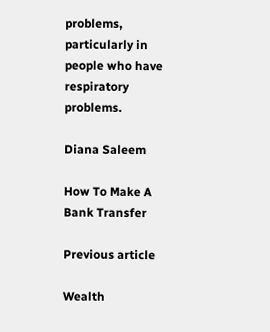problems, particularly in people who have respiratory problems.

Diana Saleem

How To Make A Bank Transfer

Previous article

Wealth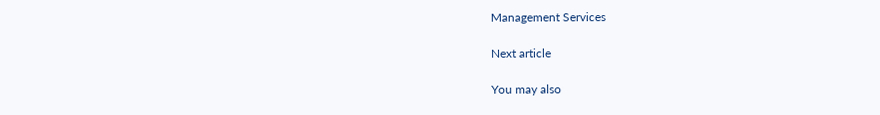Management Services

Next article

You may also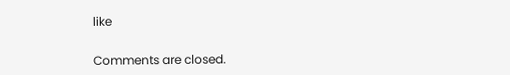like


Comments are closed.